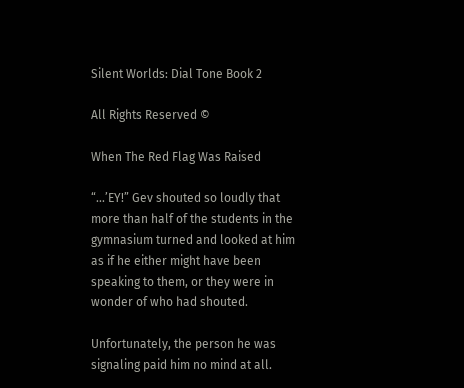Silent Worlds: Dial Tone Book 2

All Rights Reserved ©

When The Red Flag Was Raised

“...’EY!” Gev shouted so loudly that more than half of the students in the gymnasium turned and looked at him as if he either might have been speaking to them, or they were in wonder of who had shouted.

Unfortunately, the person he was signaling paid him no mind at all.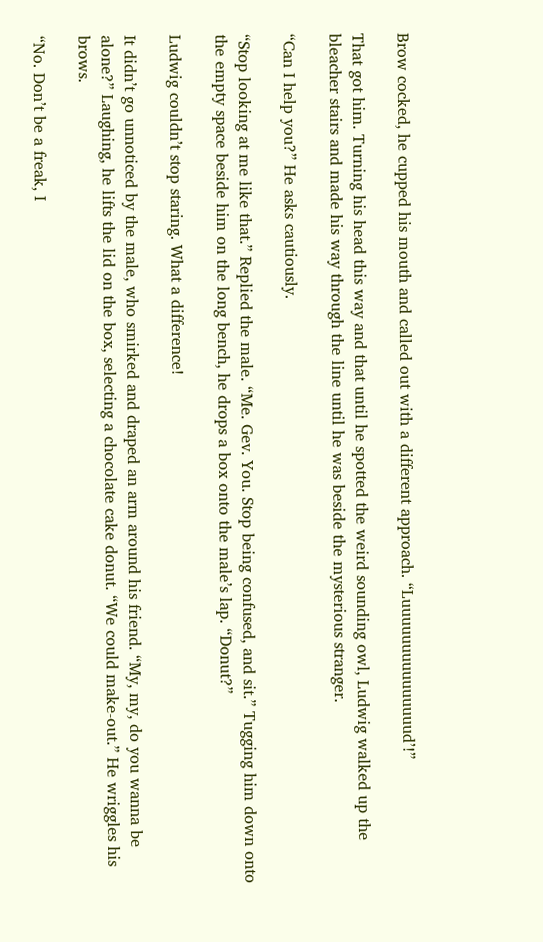Brow cocked, he cupped his mouth and called out with a different approach. “Luuuuuuuuuuuuuuud’!”

That got him. Turning his head this way and that until he spotted the weird sounding owl, Ludwig walked up the bleacher stairs and made his way through the line until he was beside the mysterious stranger.

“Can I help you?” He asks cautiously.

“Stop looking at me like that.” Replied the male. “Me. Gev. You. Stop being confused, and sit.” Tugging him down onto the empty space beside him on the long bench, he drops a box onto the male’s lap. “Donut?”

Ludwig couldn’t stop staring. What a difference!

It didn’t go unnoticed by the male, who smirked and draped an arm around his friend. “My, my, do you wanna be alone?” Laughing, he lifts the lid on the box, selecting a chocolate cake donut. “We could make-out.” He wriggles his brows.

“No. Don’t be a freak, I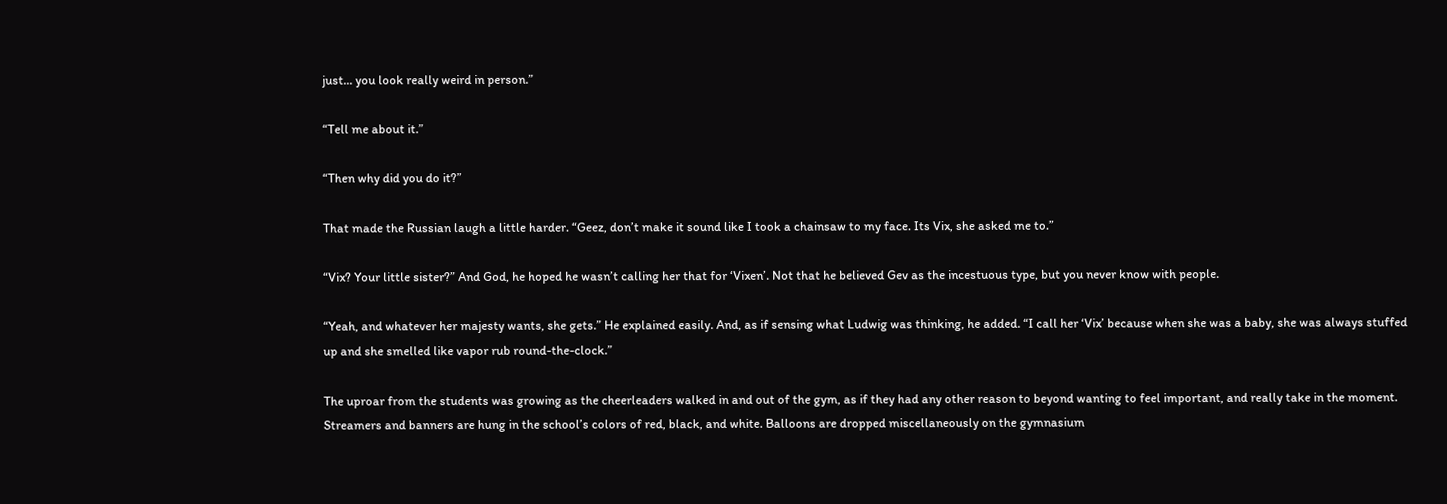just... you look really weird in person.”

“Tell me about it.”

“Then why did you do it?”

That made the Russian laugh a little harder. “Geez, don’t make it sound like I took a chainsaw to my face. Its Vix, she asked me to.”

“Vix? Your little sister?” And God, he hoped he wasn’t calling her that for ‘Vixen’. Not that he believed Gev as the incestuous type, but you never know with people.

“Yeah, and whatever her majesty wants, she gets.” He explained easily. And, as if sensing what Ludwig was thinking, he added. “I call her ‘Vix’ because when she was a baby, she was always stuffed up and she smelled like vapor rub round-the-clock.”

The uproar from the students was growing as the cheerleaders walked in and out of the gym, as if they had any other reason to beyond wanting to feel important, and really take in the moment. Streamers and banners are hung in the school’s colors of red, black, and white. Balloons are dropped miscellaneously on the gymnasium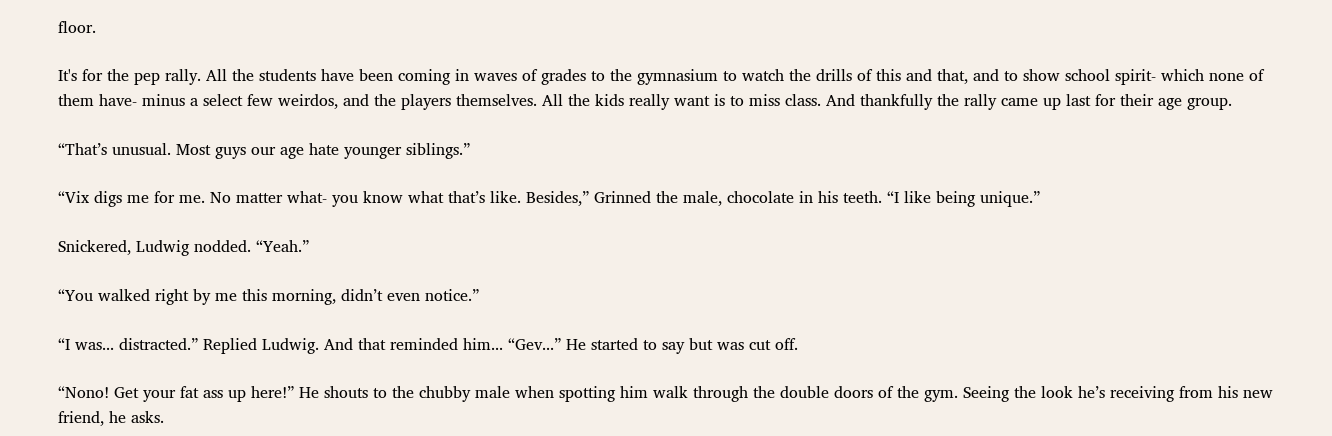floor.

It's for the pep rally. All the students have been coming in waves of grades to the gymnasium to watch the drills of this and that, and to show school spirit- which none of them have- minus a select few weirdos, and the players themselves. All the kids really want is to miss class. And thankfully the rally came up last for their age group.

“That’s unusual. Most guys our age hate younger siblings.”

“Vix digs me for me. No matter what- you know what that’s like. Besides,” Grinned the male, chocolate in his teeth. “I like being unique.”

Snickered, Ludwig nodded. “Yeah.”

“You walked right by me this morning, didn’t even notice.”

“I was... distracted.” Replied Ludwig. And that reminded him... “Gev...” He started to say but was cut off.

“Nono! Get your fat ass up here!” He shouts to the chubby male when spotting him walk through the double doors of the gym. Seeing the look he’s receiving from his new friend, he asks.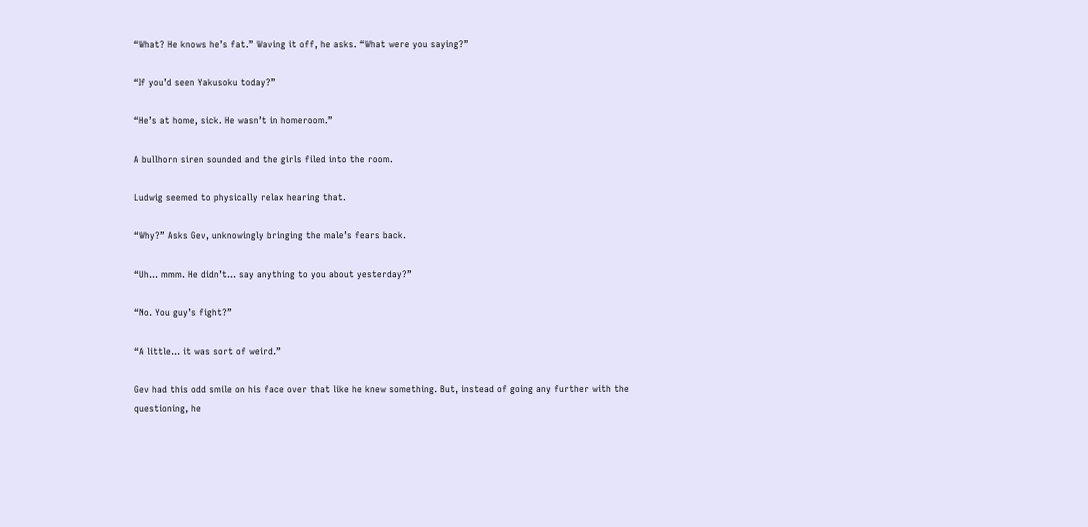“What? He knows he’s fat.” Waving it off, he asks. “What were you saying?”

“If you’d seen Yakusoku today?”

“He’s at home, sick. He wasn’t in homeroom.”

A bullhorn siren sounded and the girls filed into the room.

Ludwig seemed to physically relax hearing that.

“Why?” Asks Gev, unknowingly bringing the male’s fears back.

“Uh... mmm. He didn’t... say anything to you about yesterday?”

“No. You guy’s fight?”

“A little... it was sort of weird.”

Gev had this odd smile on his face over that like he knew something. But, instead of going any further with the questioning, he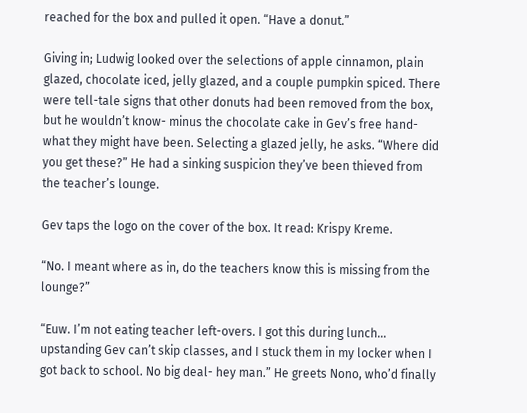reached for the box and pulled it open. “Have a donut.”

Giving in; Ludwig looked over the selections of apple cinnamon, plain glazed, chocolate iced, jelly glazed, and a couple pumpkin spiced. There were tell-tale signs that other donuts had been removed from the box, but he wouldn’t know- minus the chocolate cake in Gev’s free hand- what they might have been. Selecting a glazed jelly, he asks. “Where did you get these?” He had a sinking suspicion they’ve been thieved from the teacher’s lounge.

Gev taps the logo on the cover of the box. It read: Krispy Kreme.

“No. I meant where as in, do the teachers know this is missing from the lounge?”

“Euw. I’m not eating teacher left-overs. I got this during lunch... upstanding Gev can’t skip classes, and I stuck them in my locker when I got back to school. No big deal- hey man.” He greets Nono, who’d finally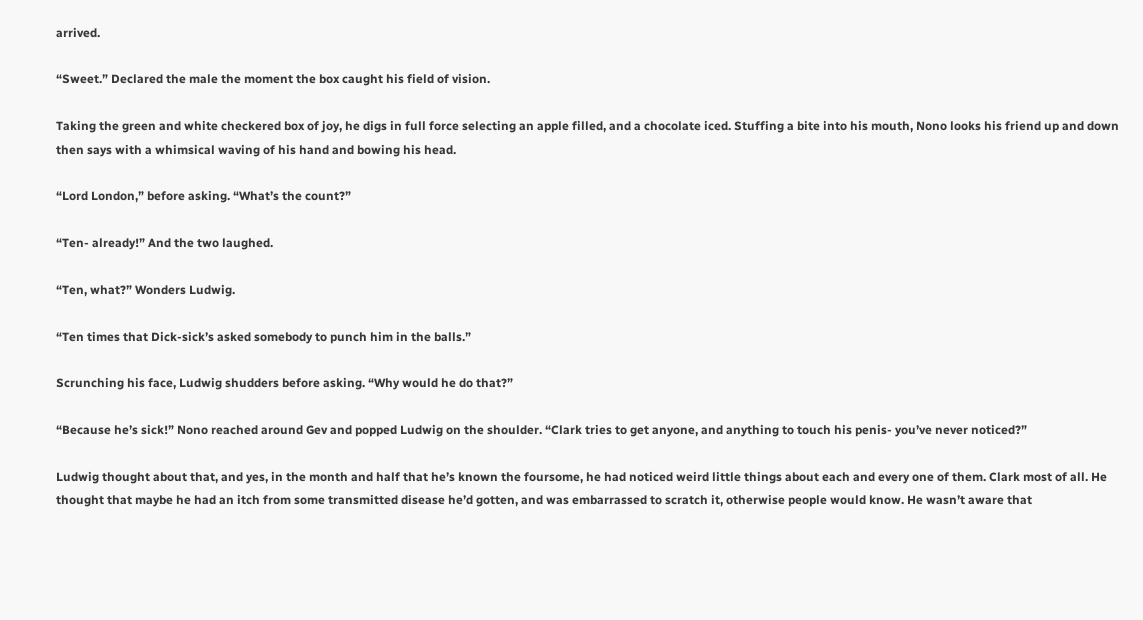arrived.

“Sweet.” Declared the male the moment the box caught his field of vision.

Taking the green and white checkered box of joy, he digs in full force selecting an apple filled, and a chocolate iced. Stuffing a bite into his mouth, Nono looks his friend up and down then says with a whimsical waving of his hand and bowing his head.

“Lord London,” before asking. “What’s the count?”

“Ten- already!” And the two laughed.

“Ten, what?” Wonders Ludwig.

“Ten times that Dick-sick’s asked somebody to punch him in the balls.”

Scrunching his face, Ludwig shudders before asking. “Why would he do that?”

“Because he’s sick!” Nono reached around Gev and popped Ludwig on the shoulder. “Clark tries to get anyone, and anything to touch his penis- you’ve never noticed?”

Ludwig thought about that, and yes, in the month and half that he’s known the foursome, he had noticed weird little things about each and every one of them. Clark most of all. He thought that maybe he had an itch from some transmitted disease he’d gotten, and was embarrassed to scratch it, otherwise people would know. He wasn’t aware that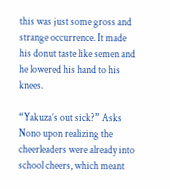this was just some gross and strange occurrence. It made his donut taste like semen and he lowered his hand to his knees.

“Yakuza’s out sick?” Asks Nono upon realizing the cheerleaders were already into school cheers, which meant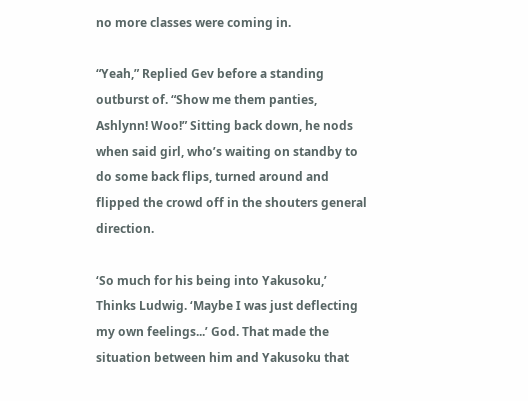no more classes were coming in.

“Yeah,” Replied Gev before a standing outburst of. “Show me them panties, Ashlynn! Woo!” Sitting back down, he nods when said girl, who’s waiting on standby to do some back flips, turned around and flipped the crowd off in the shouters general direction.

‘So much for his being into Yakusoku,’ Thinks Ludwig. ‘Maybe I was just deflecting my own feelings...’ God. That made the situation between him and Yakusoku that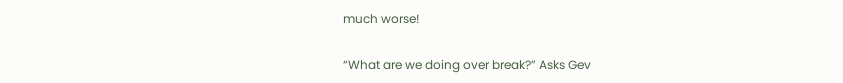much worse!

“What are we doing over break?” Asks Gev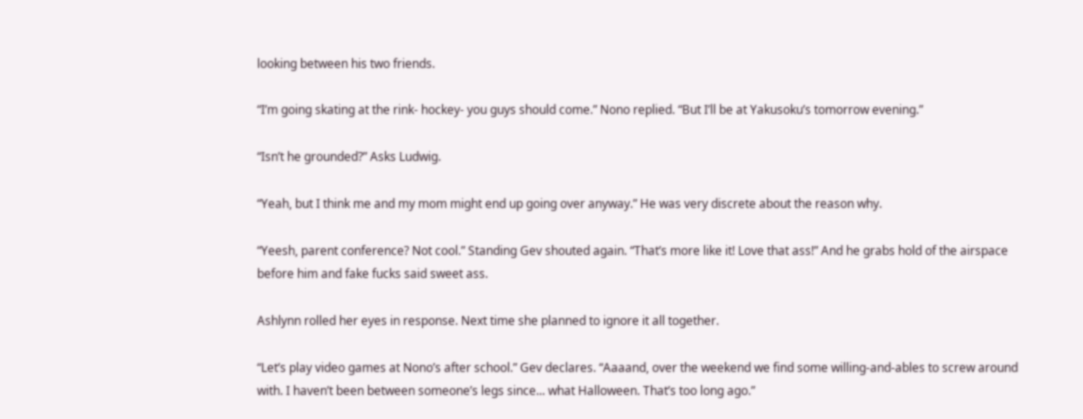looking between his two friends.

“I’m going skating at the rink- hockey- you guys should come.” Nono replied. “But I’ll be at Yakusoku’s tomorrow evening.”

“Isn’t he grounded?” Asks Ludwig.

“Yeah, but I think me and my mom might end up going over anyway.” He was very discrete about the reason why.

“Yeesh, parent conference? Not cool.” Standing Gev shouted again. “That’s more like it! Love that ass!” And he grabs hold of the airspace before him and fake fucks said sweet ass.

Ashlynn rolled her eyes in response. Next time she planned to ignore it all together.

“Let’s play video games at Nono’s after school.” Gev declares. “Aaaand, over the weekend we find some willing-and-ables to screw around with. I haven’t been between someone’s legs since... what Halloween. That’s too long ago.”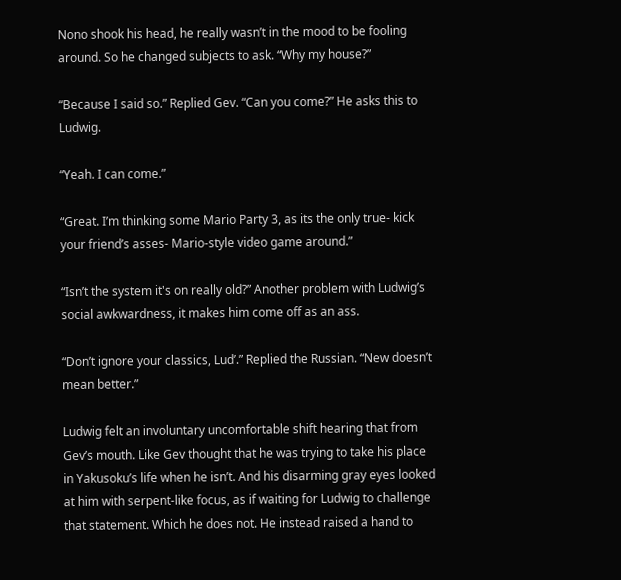Nono shook his head, he really wasn’t in the mood to be fooling around. So he changed subjects to ask. “Why my house?”

“Because I said so.” Replied Gev. “Can you come?” He asks this to Ludwig.

“Yeah. I can come.”

“Great. I’m thinking some Mario Party 3, as its the only true- kick your friend’s asses- Mario-style video game around.”

“Isn’t the system it's on really old?” Another problem with Ludwig’s social awkwardness, it makes him come off as an ass.

“Don’t ignore your classics, Lud’.” Replied the Russian. “New doesn’t mean better.”

Ludwig felt an involuntary uncomfortable shift hearing that from Gev’s mouth. Like Gev thought that he was trying to take his place in Yakusoku’s life when he isn’t. And his disarming gray eyes looked at him with serpent-like focus, as if waiting for Ludwig to challenge that statement. Which he does not. He instead raised a hand to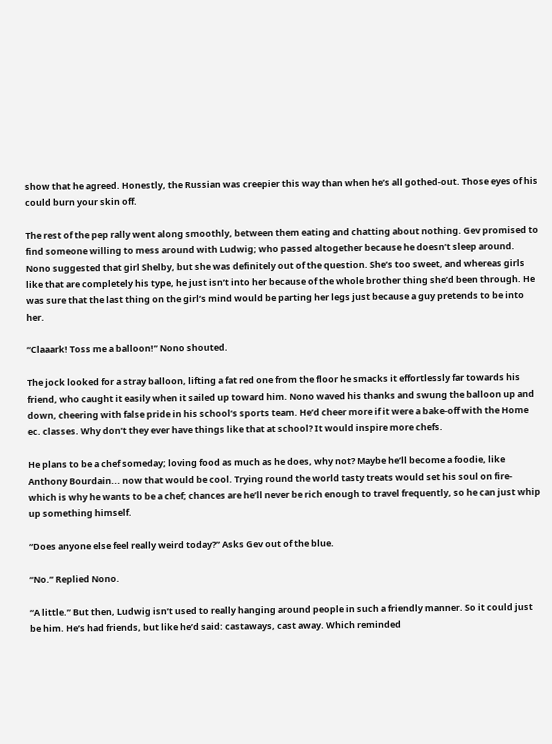show that he agreed. Honestly, the Russian was creepier this way than when he’s all gothed-out. Those eyes of his could burn your skin off.

The rest of the pep rally went along smoothly, between them eating and chatting about nothing. Gev promised to find someone willing to mess around with Ludwig; who passed altogether because he doesn’t sleep around. Nono suggested that girl Shelby, but she was definitely out of the question. She’s too sweet, and whereas girls like that are completely his type, he just isn’t into her because of the whole brother thing she’d been through. He was sure that the last thing on the girl’s mind would be parting her legs just because a guy pretends to be into her.

“Claaark! Toss me a balloon!” Nono shouted.

The jock looked for a stray balloon, lifting a fat red one from the floor he smacks it effortlessly far towards his friend, who caught it easily when it sailed up toward him. Nono waved his thanks and swung the balloon up and down, cheering with false pride in his school’s sports team. He’d cheer more if it were a bake-off with the Home ec. classes. Why don’t they ever have things like that at school? It would inspire more chefs.

He plans to be a chef someday; loving food as much as he does, why not? Maybe he’ll become a foodie, like Anthony Bourdain... now that would be cool. Trying round the world tasty treats would set his soul on fire- which is why he wants to be a chef; chances are he’ll never be rich enough to travel frequently, so he can just whip up something himself.

“Does anyone else feel really weird today?” Asks Gev out of the blue.

“No.” Replied Nono.

“A little.” But then, Ludwig isn’t used to really hanging around people in such a friendly manner. So it could just be him. He’s had friends, but like he’d said: castaways, cast away. Which reminded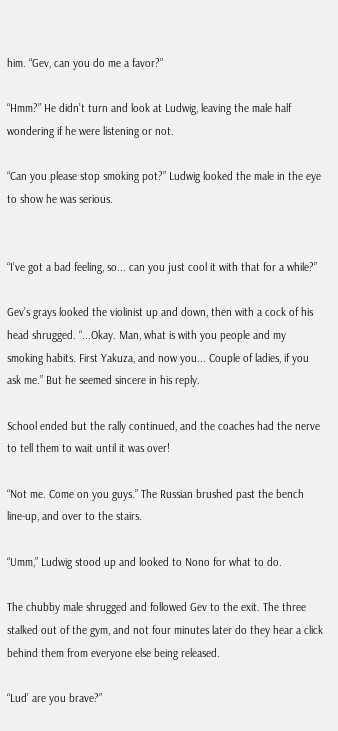him. “Gev, can you do me a favor?”

“Hmm?” He didn’t turn and look at Ludwig, leaving the male half wondering if he were listening or not.

“Can you please stop smoking pot?” Ludwig looked the male in the eye to show he was serious.


“I’ve got a bad feeling, so... can you just cool it with that for a while?”

Gev’s grays looked the violinist up and down, then with a cock of his head shrugged. “...Okay. Man, what is with you people and my smoking habits. First Yakuza, and now you... Couple of ladies, if you ask me.” But he seemed sincere in his reply.

School ended but the rally continued, and the coaches had the nerve to tell them to wait until it was over!

“Not me. Come on you guys.” The Russian brushed past the bench line-up, and over to the stairs.

“Umm,” Ludwig stood up and looked to Nono for what to do.

The chubby male shrugged and followed Gev to the exit. The three stalked out of the gym, and not four minutes later do they hear a click behind them from everyone else being released.

“Lud’ are you brave?”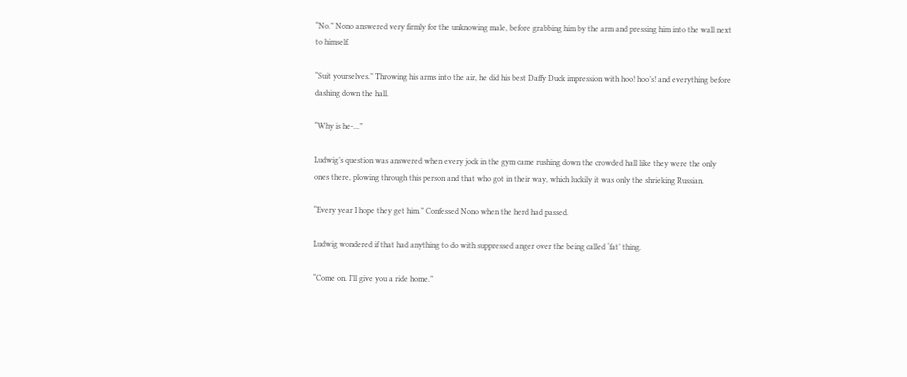“No.” Nono answered very firmly for the unknowing male, before grabbing him by the arm and pressing him into the wall next to himself.

“Suit yourselves.” Throwing his arms into the air, he did his best Daffy Duck impression with hoo! hoo’s! and everything before dashing down the hall.

“Why is he-...”

Ludwig’s question was answered when every jock in the gym came rushing down the crowded hall like they were the only ones there, plowing through this person and that who got in their way, which luckily it was only the shrieking Russian.

“Every year I hope they get him.” Confessed Nono when the herd had passed.

Ludwig wondered if that had anything to do with suppressed anger over the being called ‘fat’ thing.

“Come on. I’ll give you a ride home.”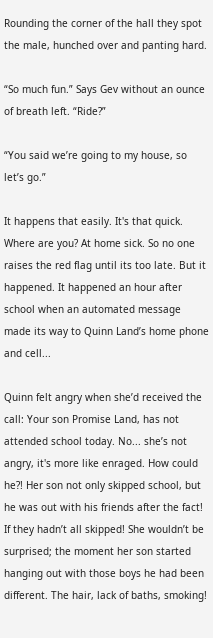Rounding the corner of the hall they spot the male, hunched over and panting hard.

“So much fun.” Says Gev without an ounce of breath left. “Ride?”

“You said we’re going to my house, so let’s go.”

It happens that easily. It's that quick. Where are you? At home sick. So no one raises the red flag until its too late. But it happened. It happened an hour after school when an automated message made its way to Quinn Land’s home phone and cell...

Quinn felt angry when she’d received the call: Your son Promise Land, has not attended school today. No... she’s not angry, it's more like enraged. How could he?! Her son not only skipped school, but he was out with his friends after the fact! If they hadn’t all skipped! She wouldn’t be surprised; the moment her son started hanging out with those boys he had been different. The hair, lack of baths, smoking!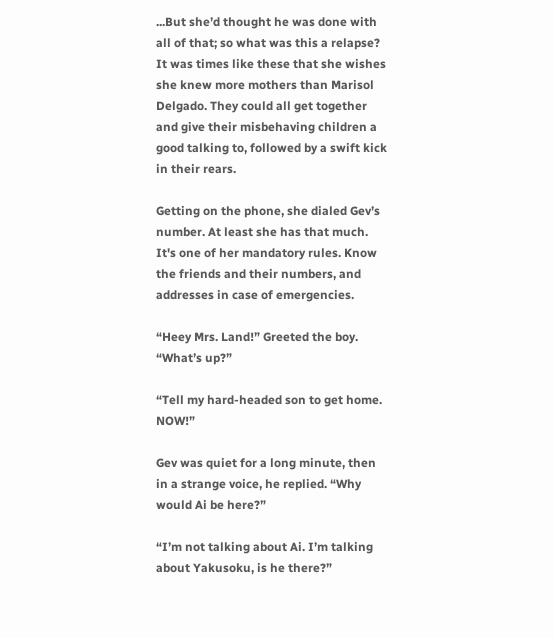...But she’d thought he was done with all of that; so what was this a relapse? It was times like these that she wishes she knew more mothers than Marisol Delgado. They could all get together and give their misbehaving children a good talking to, followed by a swift kick in their rears.

Getting on the phone, she dialed Gev’s number. At least she has that much. It's one of her mandatory rules. Know the friends and their numbers, and addresses in case of emergencies.

“Heey Mrs. Land!” Greeted the boy. “What’s up?”

“Tell my hard-headed son to get home. NOW!”

Gev was quiet for a long minute, then in a strange voice, he replied. “Why would Ai be here?”

“I’m not talking about Ai. I’m talking about Yakusoku, is he there?”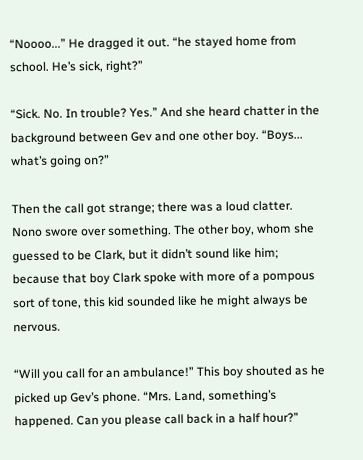“Noooo...” He dragged it out. “he stayed home from school. He’s sick, right?”

“Sick. No. In trouble? Yes.” And she heard chatter in the background between Gev and one other boy. “Boys... what’s going on?”

Then the call got strange; there was a loud clatter. Nono swore over something. The other boy, whom she guessed to be Clark, but it didn’t sound like him; because that boy Clark spoke with more of a pompous sort of tone, this kid sounded like he might always be nervous.

“Will you call for an ambulance!” This boy shouted as he picked up Gev’s phone. “Mrs. Land, something’s happened. Can you please call back in a half hour?”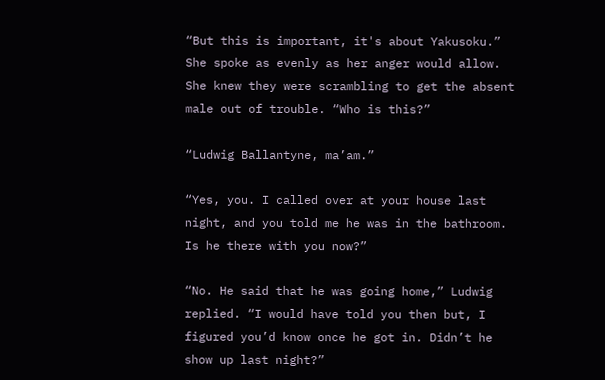“But this is important, it's about Yakusoku.” She spoke as evenly as her anger would allow. She knew they were scrambling to get the absent male out of trouble. “Who is this?”

“Ludwig Ballantyne, ma’am.”

“Yes, you. I called over at your house last night, and you told me he was in the bathroom. Is he there with you now?”

“No. He said that he was going home,” Ludwig replied. “I would have told you then but, I figured you’d know once he got in. Didn’t he show up last night?”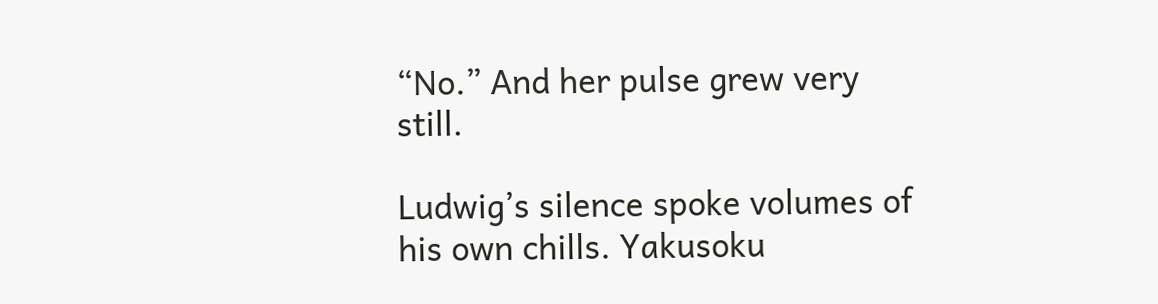“No.” And her pulse grew very still.

Ludwig’s silence spoke volumes of his own chills. Yakusoku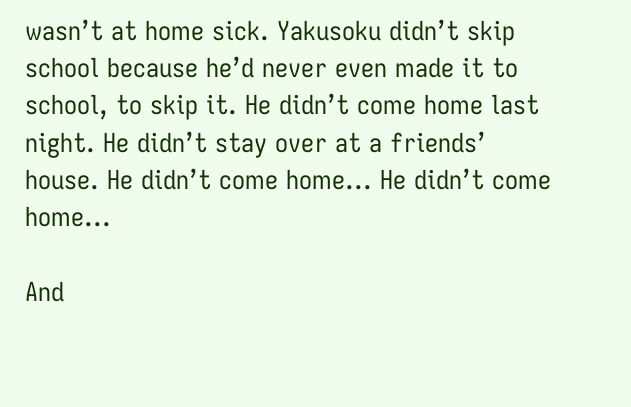wasn’t at home sick. Yakusoku didn’t skip school because he’d never even made it to school, to skip it. He didn’t come home last night. He didn’t stay over at a friends’ house. He didn’t come home... He didn’t come home...

And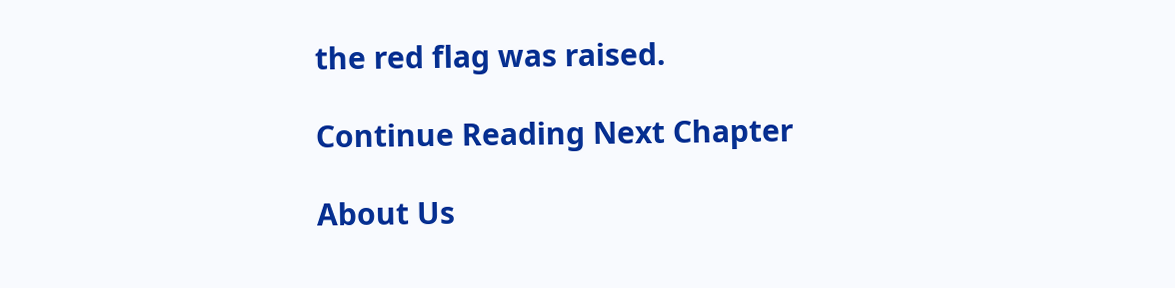the red flag was raised.

Continue Reading Next Chapter

About Us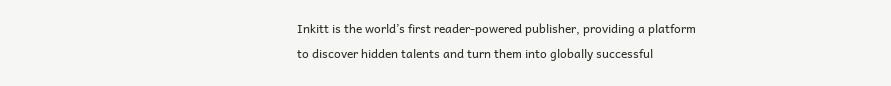Inkitt is the world’s first reader-powered publisher, providing a platform to discover hidden talents and turn them into globally successful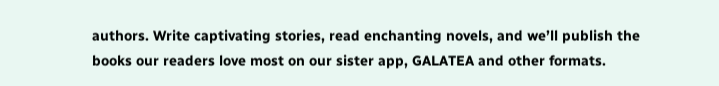authors. Write captivating stories, read enchanting novels, and we’ll publish the books our readers love most on our sister app, GALATEA and other formats.